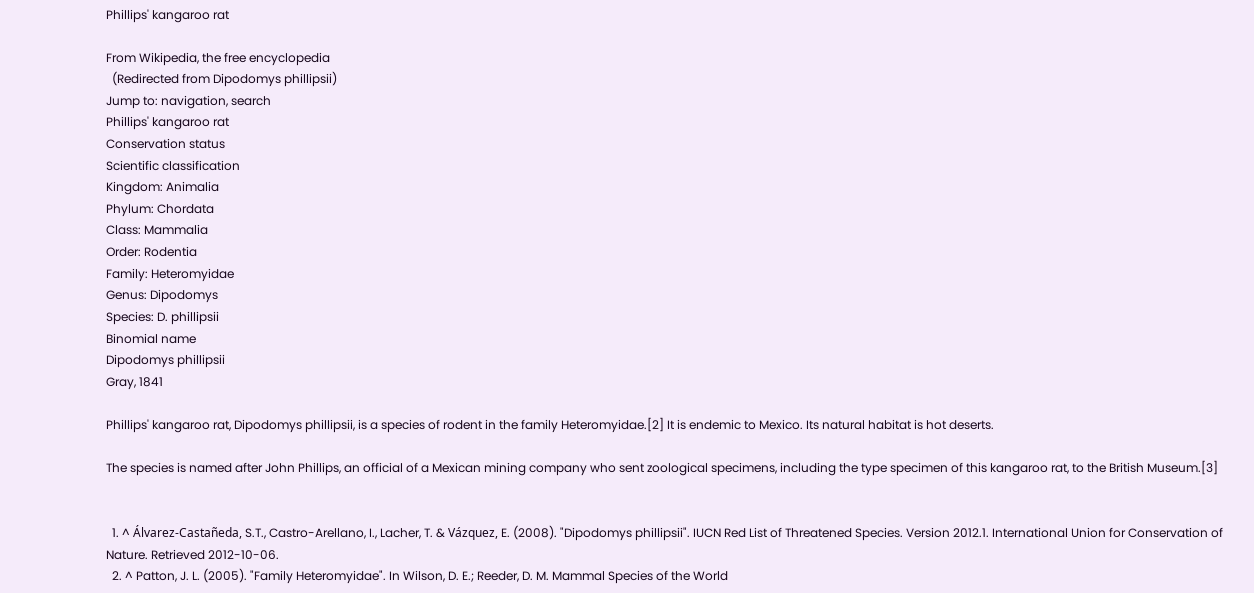Phillips' kangaroo rat

From Wikipedia, the free encyclopedia
  (Redirected from Dipodomys phillipsii)
Jump to: navigation, search
Phillips' kangaroo rat
Conservation status
Scientific classification
Kingdom: Animalia
Phylum: Chordata
Class: Mammalia
Order: Rodentia
Family: Heteromyidae
Genus: Dipodomys
Species: D. phillipsii
Binomial name
Dipodomys phillipsii
Gray, 1841

Phillips' kangaroo rat, Dipodomys phillipsii, is a species of rodent in the family Heteromyidae.[2] It is endemic to Mexico. Its natural habitat is hot deserts.

The species is named after John Phillips, an official of a Mexican mining company who sent zoological specimens, including the type specimen of this kangaroo rat, to the British Museum.[3]


  1. ^ Álvarez-Castañeda, S.T., Castro-Arellano, I., Lacher, T. & Vázquez, E. (2008). "Dipodomys phillipsii". IUCN Red List of Threatened Species. Version 2012.1. International Union for Conservation of Nature. Retrieved 2012-10-06.
  2. ^ Patton, J. L. (2005). "Family Heteromyidae". In Wilson, D. E.; Reeder, D. M. Mammal Species of the World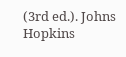(3rd ed.). Johns Hopkins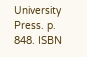University Press. p. 848. ISBN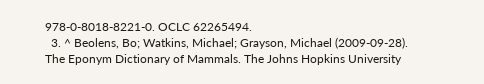978-0-8018-8221-0. OCLC 62265494.
  3. ^ Beolens, Bo; Watkins, Michael; Grayson, Michael (2009-09-28). The Eponym Dictionary of Mammals. The Johns Hopkins University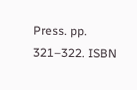Press. pp. 321–322. ISBN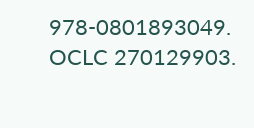978-0801893049. OCLC 270129903.